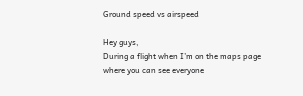Ground speed vs airspeed

Hey guys,
During a flight when I’m on the maps page where you can see everyone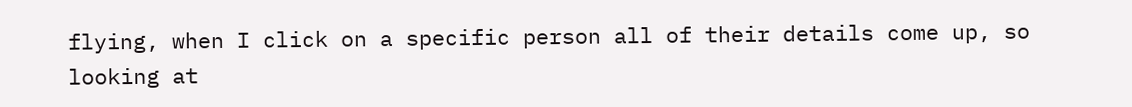flying, when I click on a specific person all of their details come up, so looking at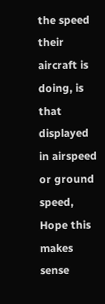the speed their aircraft is doing, is that displayed in airspeed or ground speed,
Hope this makes sense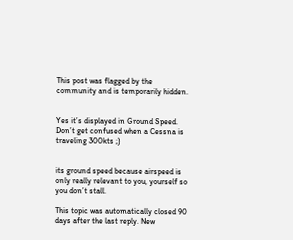This post was flagged by the community and is temporarily hidden.


Yes it’s displayed in Ground Speed. Don’t get confused when a Cessna is traveling 300kts ;)


its ground speed because airspeed is only really relevant to you, yourself so you don’t stall.

This topic was automatically closed 90 days after the last reply. New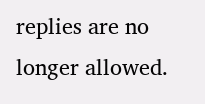replies are no longer allowed.